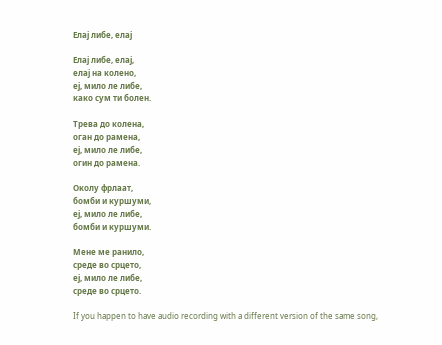Елај либе, елај

Елај либе, елај,
елај на колено,
еј, мило ле либе,
како сум ти болен.

Трева до колена,
оган до рамена,
еј, мило ле либе,
огин до рамена.

Околу фрлаат,
бомби и куршуми,
еј, мило ле либе,
бомби и куршуми.

Мене ме ранило,
среде во срцето,
еј, мило ле либе,
среде во срцето.

If you happen to have audio recording with a different version of the same song,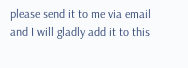please send it to me via email and I will gladly add it to this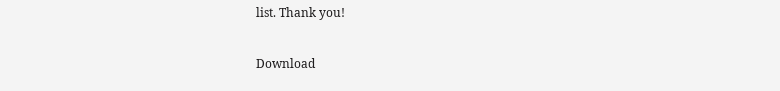list. Thank you!

Download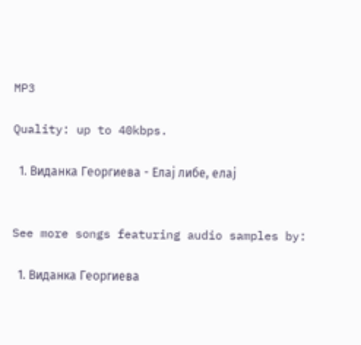MP3

Quality: up to 40kbps.

  1. Виданка Георгиева - Елај либе, елај


See more songs featuring audio samples by:

  1. Виданка Георгиева